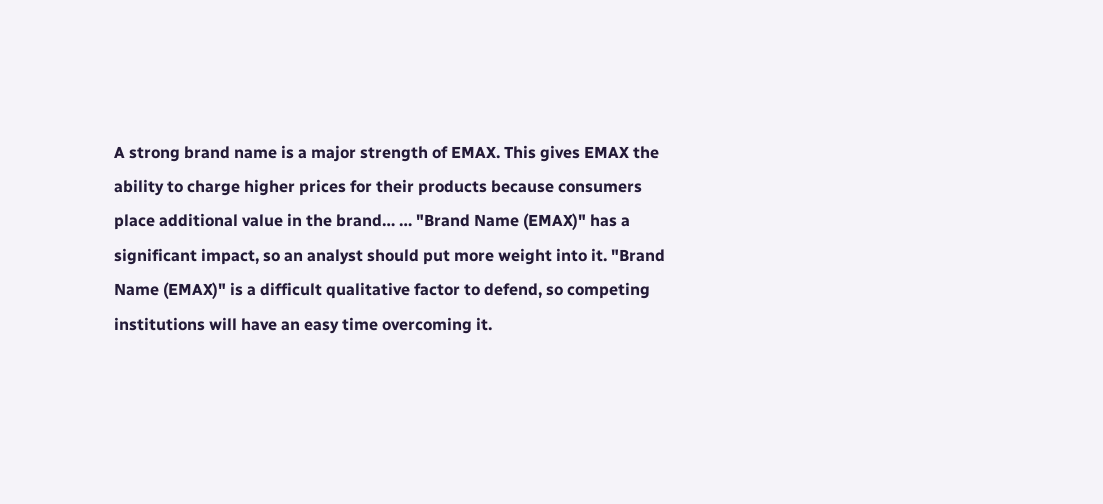A strong brand name is a major strength of EMAX. This gives EMAX the ability to charge higher prices for their products because consumers place additional value in the brand… … "Brand Name (EMAX)" has a significant impact, so an analyst should put more weight into it. "Brand Name (EMAX)" is a difficult qualitative factor to defend, so competing institutions will have an easy time overcoming it.